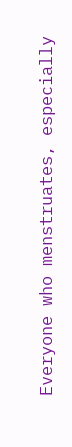Everyone who menstruates, especially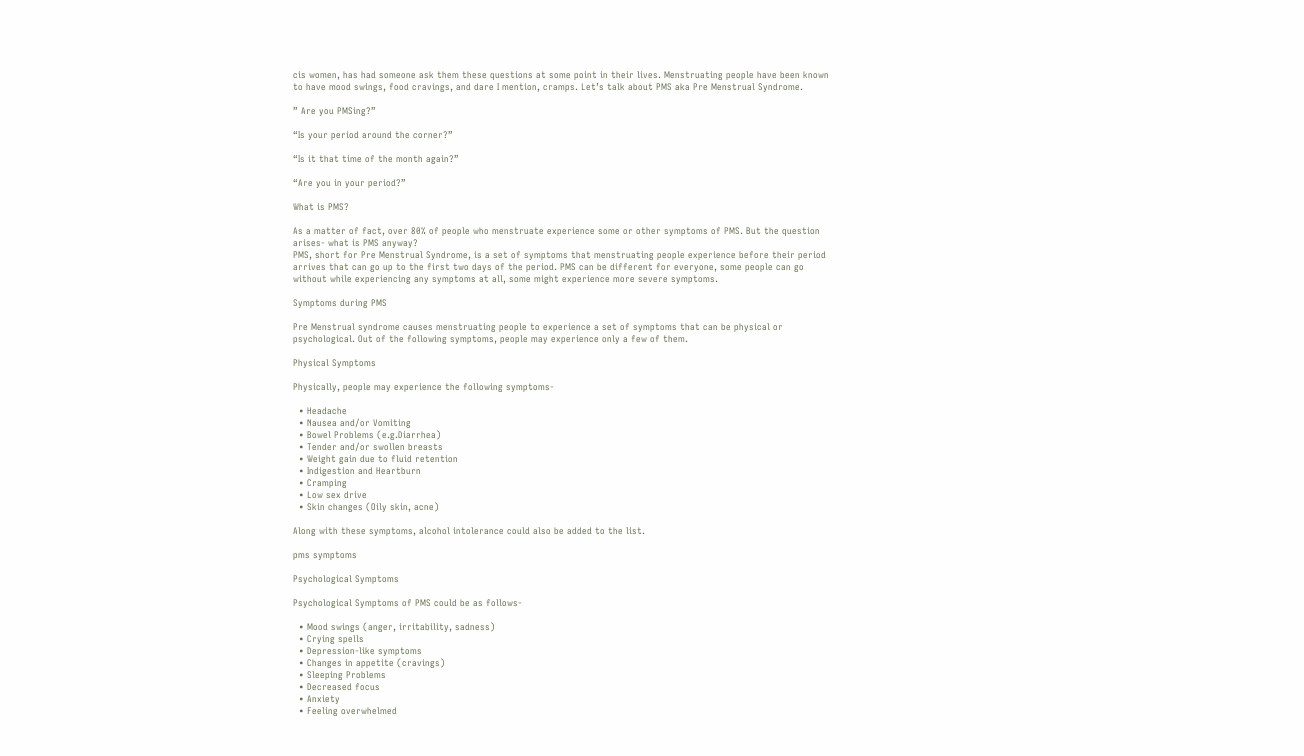cis women, has had someone ask them these questions at some point in their lives. Menstruating people have been known to have mood swings, food cravings, and dare I mention, cramps. Let’s talk about PMS aka Pre Menstrual Syndrome.

” Are you PMSing?”

“Is your period around the corner?”

“Is it that time of the month again?”

“Are you in your period?”

What is PMS?

As a matter of fact, over 80% of people who menstruate experience some or other symptoms of PMS. But the question arises- what is PMS anyway?
PMS, short for Pre Menstrual Syndrome, is a set of symptoms that menstruating people experience before their period arrives that can go up to the first two days of the period. PMS can be different for everyone, some people can go without while experiencing any symptoms at all, some might experience more severe symptoms.

Symptoms during PMS

Pre Menstrual syndrome causes menstruating people to experience a set of symptoms that can be physical or psychological. Out of the following symptoms, people may experience only a few of them.

Physical Symptoms

Physically, people may experience the following symptoms-

  • Headache
  • Nausea and/or Vomiting
  • Bowel Problems (e.g.Diarrhea)
  • Tender and/or swollen breasts
  • Weight gain due to fluid retention
  • Indigestion and Heartburn
  • Cramping
  • Low sex drive
  • Skin changes (Oily skin, acne)

Along with these symptoms, alcohol intolerance could also be added to the list.

pms symptoms

Psychological Symptoms

Psychological Symptoms of PMS could be as follows-

  • Mood swings (anger, irritability, sadness)
  • Crying spells
  • Depression-like symptoms
  • Changes in appetite (cravings)
  • Sleeping Problems
  • Decreased focus
  • Anxiety
  • Feeling overwhelmed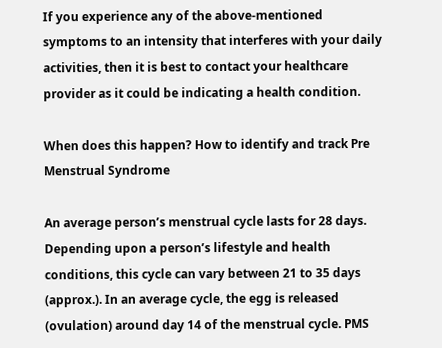If you experience any of the above-mentioned symptoms to an intensity that interferes with your daily activities, then it is best to contact your healthcare provider as it could be indicating a health condition.

When does this happen? How to identify and track Pre Menstrual Syndrome

An average person’s menstrual cycle lasts for 28 days. Depending upon a person’s lifestyle and health conditions, this cycle can vary between 21 to 35 days (approx.). In an average cycle, the egg is released (ovulation) around day 14 of the menstrual cycle. PMS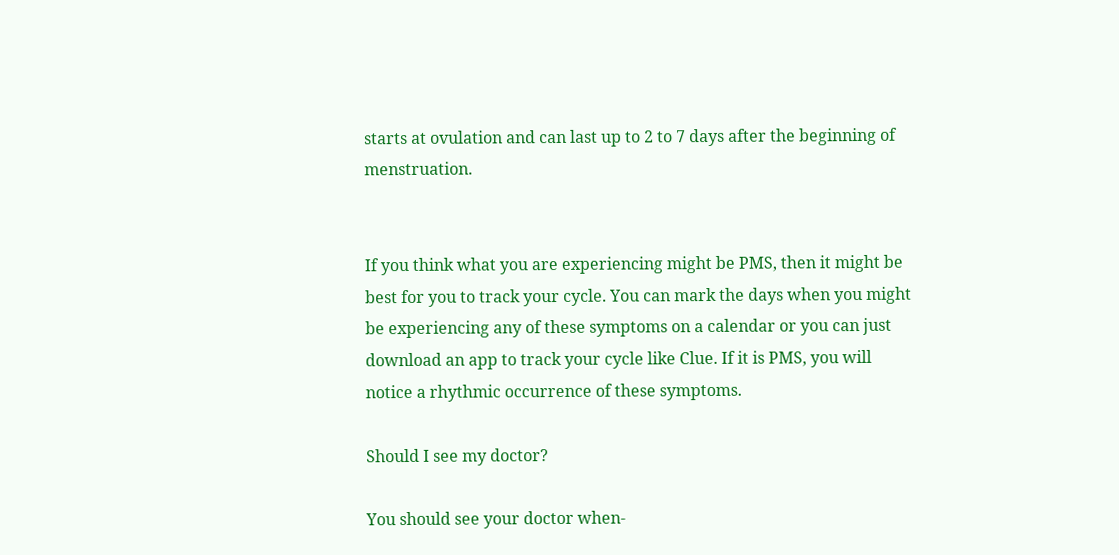starts at ovulation and can last up to 2 to 7 days after the beginning of menstruation.


If you think what you are experiencing might be PMS, then it might be best for you to track your cycle. You can mark the days when you might be experiencing any of these symptoms on a calendar or you can just download an app to track your cycle like Clue. If it is PMS, you will notice a rhythmic occurrence of these symptoms.

Should I see my doctor?

You should see your doctor when-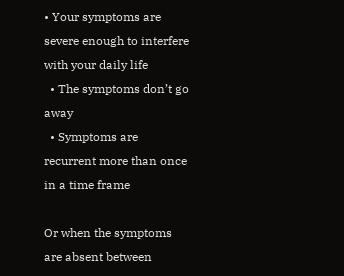• Your symptoms are severe enough to interfere with your daily life
  • The symptoms don’t go away
  • Symptoms are recurrent more than once in a time frame

Or when the symptoms are absent between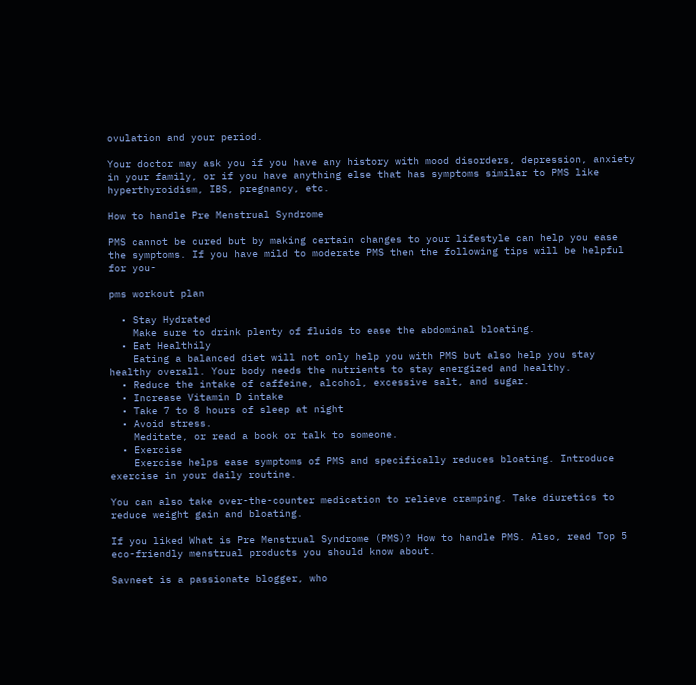ovulation and your period.

Your doctor may ask you if you have any history with mood disorders, depression, anxiety in your family, or if you have anything else that has symptoms similar to PMS like hyperthyroidism, IBS, pregnancy, etc.

How to handle Pre Menstrual Syndrome

PMS cannot be cured but by making certain changes to your lifestyle can help you ease the symptoms. If you have mild to moderate PMS then the following tips will be helpful for you-

pms workout plan

  • Stay Hydrated
    Make sure to drink plenty of fluids to ease the abdominal bloating.
  • Eat Healthily
    Eating a balanced diet will not only help you with PMS but also help you stay healthy overall. Your body needs the nutrients to stay energized and healthy.
  • Reduce the intake of caffeine, alcohol, excessive salt, and sugar.
  • Increase Vitamin D intake
  • Take 7 to 8 hours of sleep at night
  • Avoid stress.
    Meditate, or read a book or talk to someone.
  • Exercise
    Exercise helps ease symptoms of PMS and specifically reduces bloating. Introduce exercise in your daily routine.

You can also take over-the-counter medication to relieve cramping. Take diuretics to reduce weight gain and bloating.

If you liked What is Pre Menstrual Syndrome (PMS)? How to handle PMS. Also, read Top 5 eco-friendly menstrual products you should know about.

Savneet is a passionate blogger, who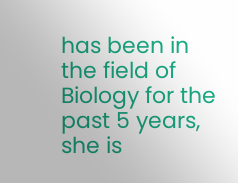has been in the field of Biology for the past 5 years, she is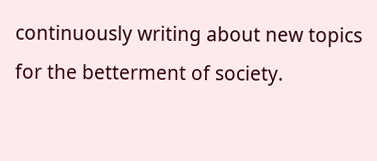continuously writing about new topics for the betterment of society.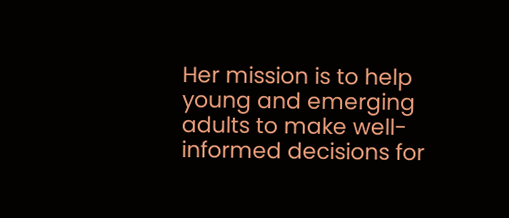Her mission is to help young and emerging adults to make well-informed decisions for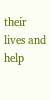their lives and help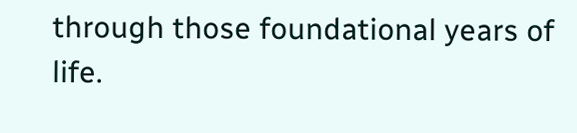through those foundational years of life.